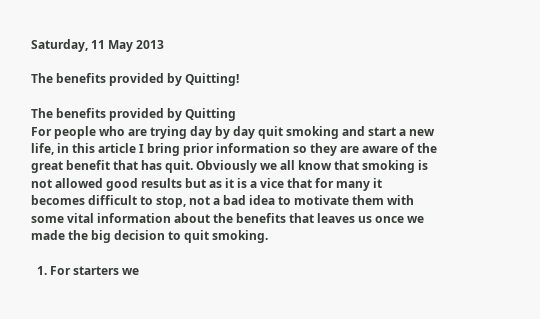Saturday, 11 May 2013

The benefits provided by Quitting!

The benefits provided by Quitting
For people who are trying day by day quit smoking and start a new life, in this article I bring prior information so they are aware of the great benefit that has quit. Obviously we all know that smoking is not allowed good results but as it is a vice that for many it becomes difficult to stop, not a bad idea to motivate them with some vital information about the benefits that leaves us once we made the big decision to quit smoking.

  1. For starters we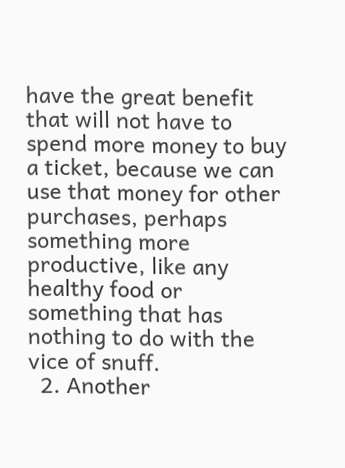have the great benefit that will not have to spend more money to buy a ticket, because we can use that money for other purchases, perhaps something more productive, like any healthy food or something that has nothing to do with the vice of snuff.
  2. Another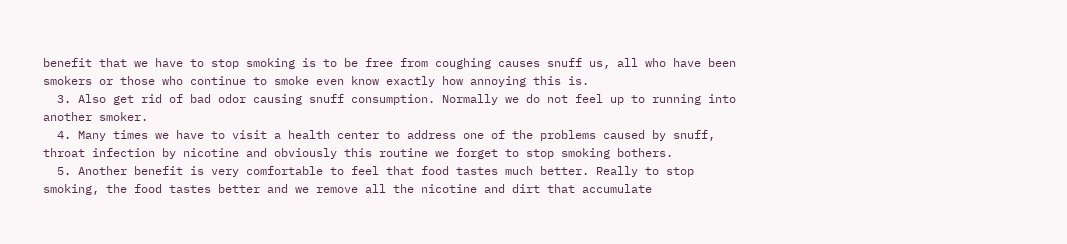benefit that we have to stop smoking is to be free from coughing causes snuff us, all who have been smokers or those who continue to smoke even know exactly how annoying this is.
  3. Also get rid of bad odor causing snuff consumption. Normally we do not feel up to running into another smoker.
  4. Many times we have to visit a health center to address one of the problems caused by snuff, throat infection by nicotine and obviously this routine we forget to stop smoking bothers.
  5. Another benefit is very comfortable to feel that food tastes much better. Really to stop smoking, the food tastes better and we remove all the nicotine and dirt that accumulate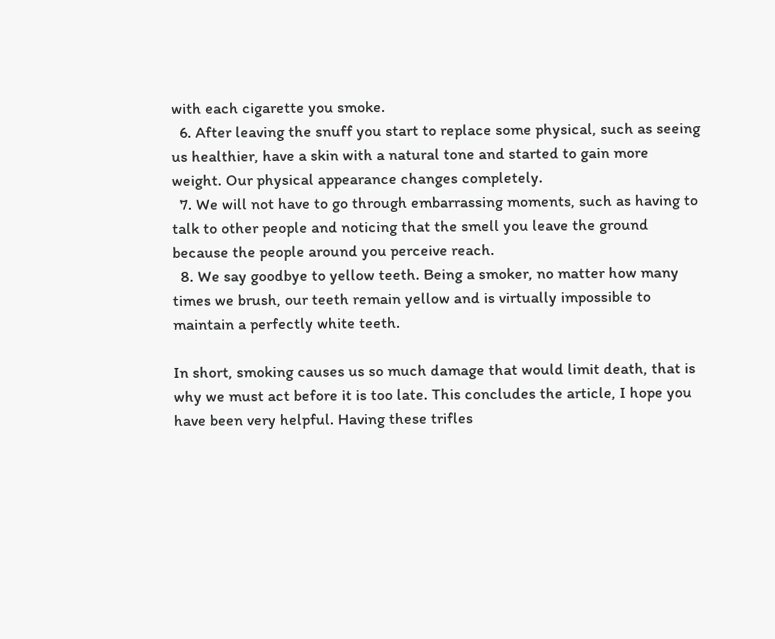with each cigarette you smoke.
  6. After leaving the snuff you start to replace some physical, such as seeing us healthier, have a skin with a natural tone and started to gain more weight. Our physical appearance changes completely.
  7. We will not have to go through embarrassing moments, such as having to talk to other people and noticing that the smell you leave the ground because the people around you perceive reach.
  8. We say goodbye to yellow teeth. Being a smoker, no matter how many times we brush, our teeth remain yellow and is virtually impossible to maintain a perfectly white teeth.

In short, smoking causes us so much damage that would limit death, that is why we must act before it is too late. This concludes the article, I hope you have been very helpful. Having these trifles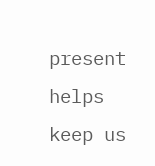present helps keep us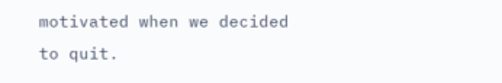motivated when we decided to quit.